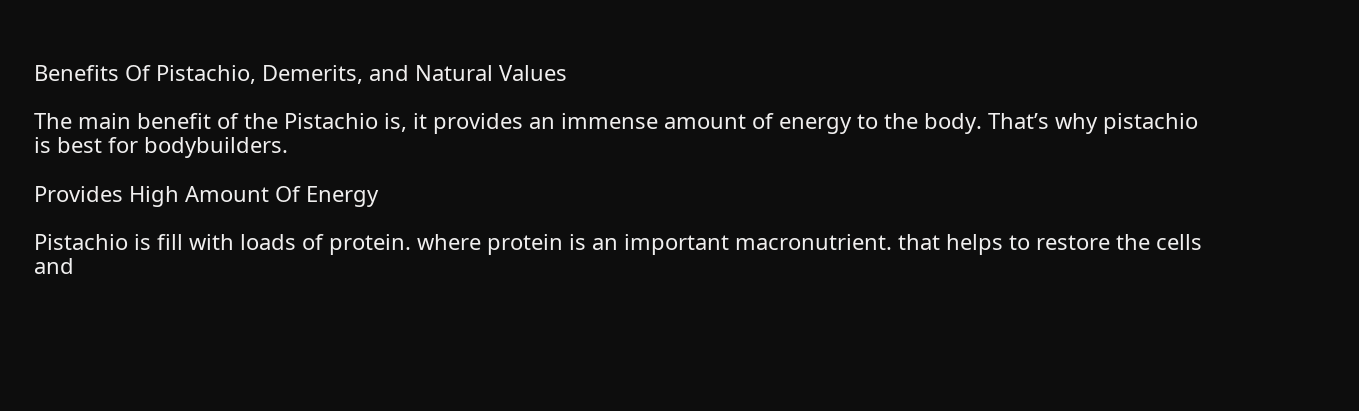Benefits Of Pistachio, Demerits, and Natural Values

The main benefit of the Pistachio is, it provides an immense amount of energy to the body. That’s why pistachio is best for bodybuilders.

Provides High Amount Of Energy

Pistachio is fill with loads of protein. where protein is an important macronutrient. that helps to restore the cells and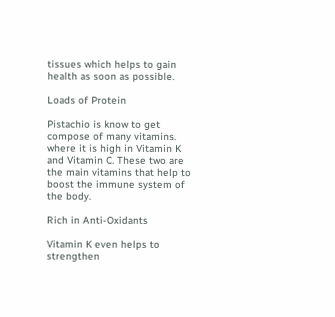tissues which helps to gain health as soon as possible.

Loads of Protein

Pistachio is know to get compose of many vitamins. where it is high in Vitamin K and Vitamin C. These two are the main vitamins that help to boost the immune system of the body.

Rich in Anti-Oxidants

Vitamin K even helps to strengthen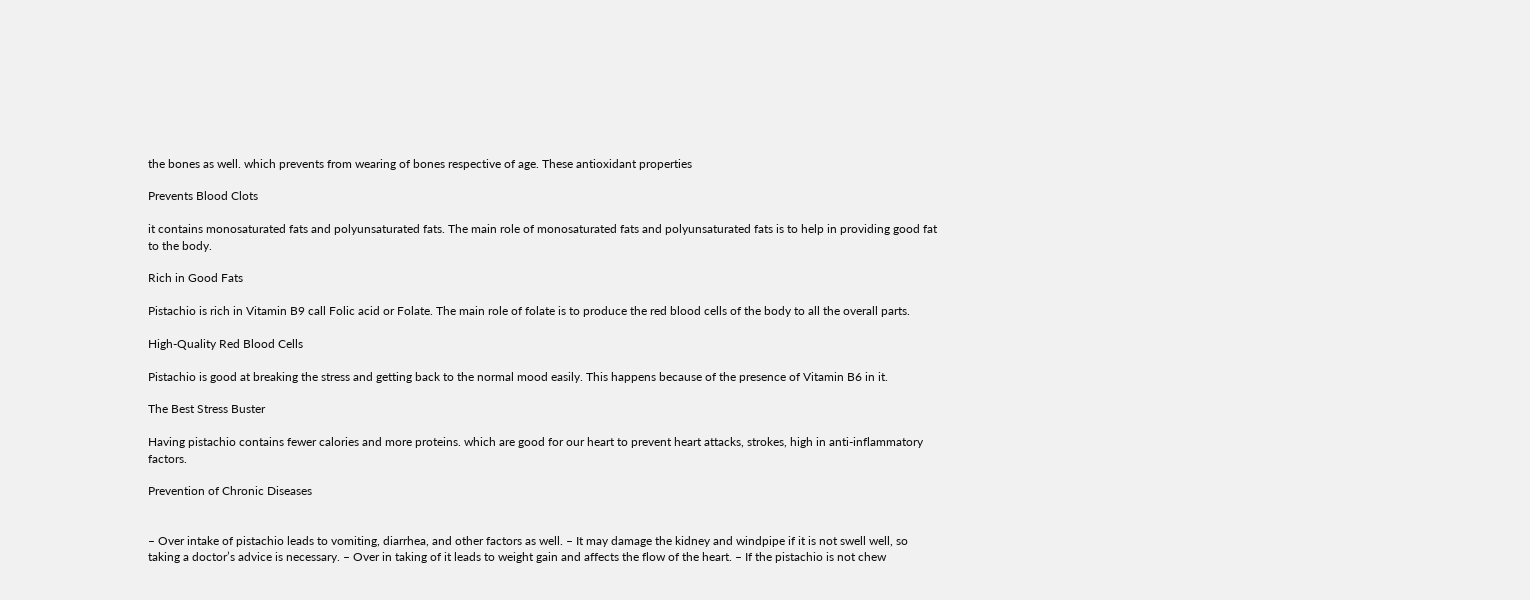the bones as well. which prevents from wearing of bones respective of age. These antioxidant properties

Prevents Blood Clots

it contains monosaturated fats and polyunsaturated fats. The main role of monosaturated fats and polyunsaturated fats is to help in providing good fat to the body.

Rich in Good Fats

Pistachio is rich in Vitamin B9 call Folic acid or Folate. The main role of folate is to produce the red blood cells of the body to all the overall parts.

High-Quality Red Blood Cells

Pistachio is good at breaking the stress and getting back to the normal mood easily. This happens because of the presence of Vitamin B6 in it.

The Best Stress Buster

Having pistachio contains fewer calories and more proteins. which are good for our heart to prevent heart attacks, strokes, high in anti-inflammatory factors.

Prevention of Chronic Diseases


– Over intake of pistachio leads to vomiting, diarrhea, and other factors as well. – It may damage the kidney and windpipe if it is not swell well, so taking a doctor’s advice is necessary. – Over in taking of it leads to weight gain and affects the flow of the heart. – If the pistachio is not chew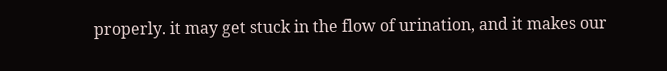properly. it may get stuck in the flow of urination, and it makes our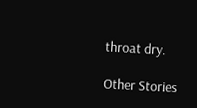throat dry.

Other Stories